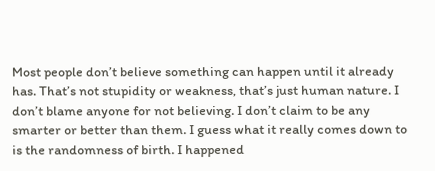Most people don’t believe something can happen until it already has. That’s not stupidity or weakness, that’s just human nature. I don’t blame anyone for not believing. I don’t claim to be any smarter or better than them. I guess what it really comes down to is the randomness of birth. I happened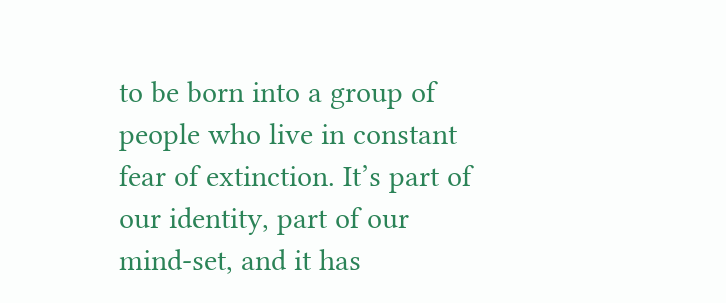to be born into a group of people who live in constant fear of extinction. It’s part of our identity, part of our mind-set, and it has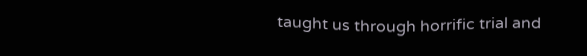taught us through horrific trial and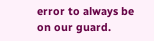error to always be on our guard.